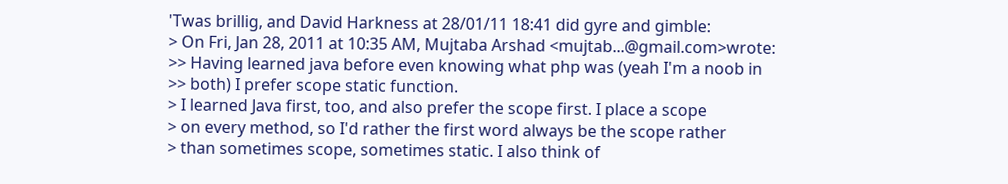'Twas brillig, and David Harkness at 28/01/11 18:41 did gyre and gimble:
> On Fri, Jan 28, 2011 at 10:35 AM, Mujtaba Arshad <mujtab...@gmail.com>wrote:
>> Having learned java before even knowing what php was (yeah I'm a noob in
>> both) I prefer scope static function.
> I learned Java first, too, and also prefer the scope first. I place a scope
> on every method, so I'd rather the first word always be the scope rather
> than sometimes scope, sometimes static. I also think of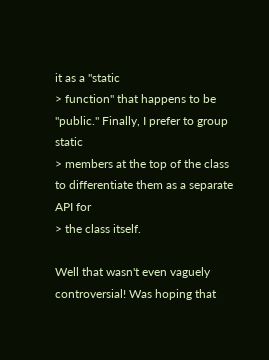it as a "static
> function" that happens to be "public." Finally, I prefer to group static
> members at the top of the class to differentiate them as a separate API for
> the class itself.

Well that wasn't even vaguely controversial! Was hoping that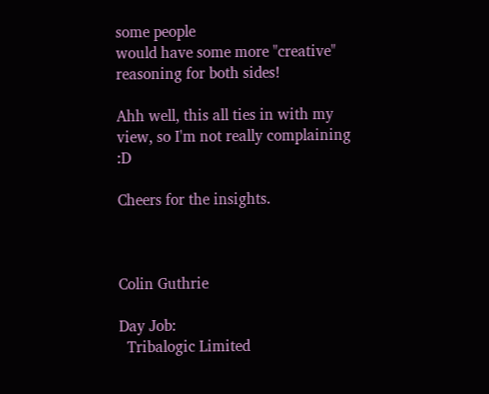some people
would have some more "creative" reasoning for both sides!

Ahh well, this all ties in with my view, so I'm not really complaining :D

Cheers for the insights.



Colin Guthrie

Day Job:
  Tribalogic Limited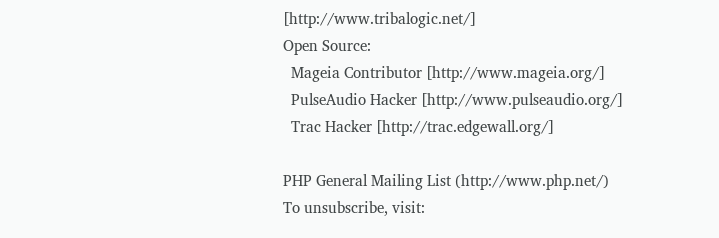[http://www.tribalogic.net/]
Open Source:
  Mageia Contributor [http://www.mageia.org/]
  PulseAudio Hacker [http://www.pulseaudio.org/]
  Trac Hacker [http://trac.edgewall.org/]

PHP General Mailing List (http://www.php.net/)
To unsubscribe, visit: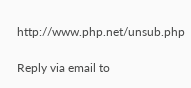http://www.php.net/unsub.php

Reply via email to